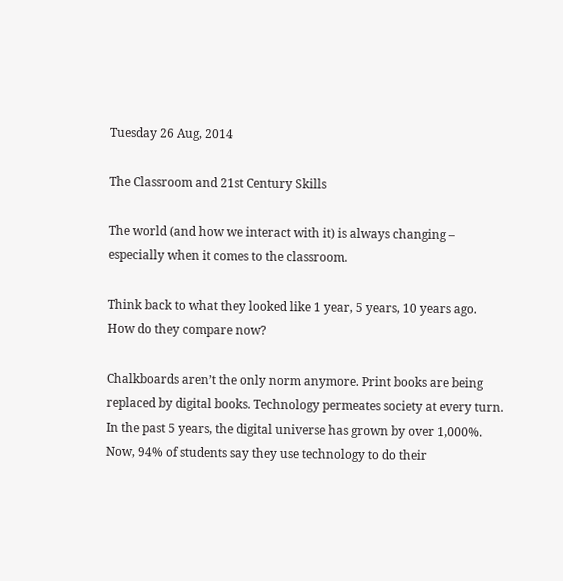Tuesday 26 Aug, 2014

The Classroom and 21st Century Skills

The world (and how we interact with it) is always changing – especially when it comes to the classroom.

Think back to what they looked like 1 year, 5 years, 10 years ago.  How do they compare now?

Chalkboards aren’t the only norm anymore. Print books are being replaced by digital books. Technology permeates society at every turn. In the past 5 years, the digital universe has grown by over 1,000%. Now, 94% of students say they use technology to do their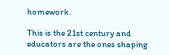homework.

This is the 21st century and educators are the ones shaping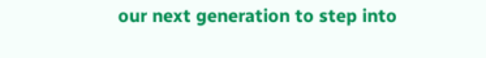our next generation to step into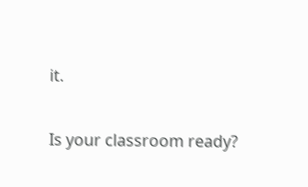it.

Is your classroom ready?